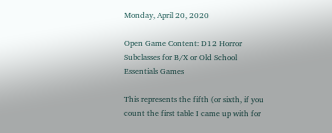Monday, April 20, 2020

Open Game Content: D12 Horror Subclasses for B/X or Old School Essentials Games

This represents the fifth (or sixth, if you count the first table I came up with for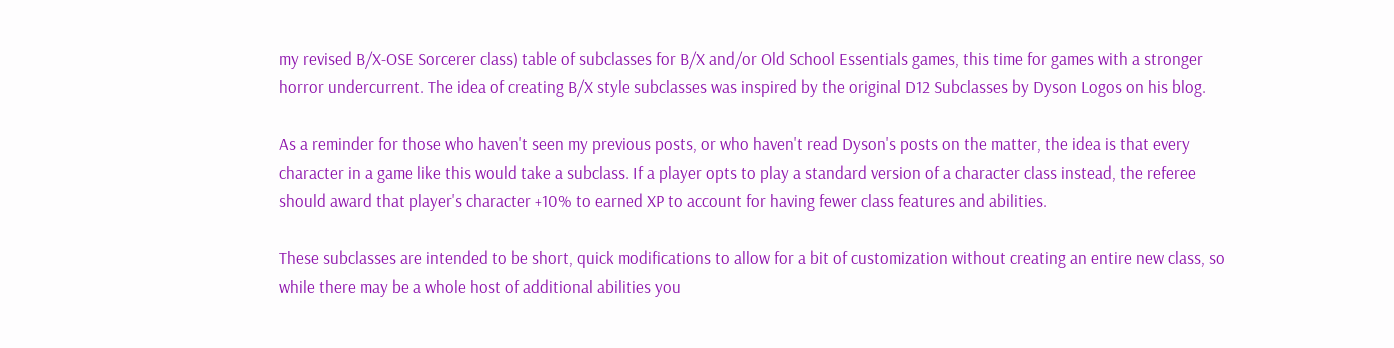my revised B/X-OSE Sorcerer class) table of subclasses for B/X and/or Old School Essentials games, this time for games with a stronger horror undercurrent. The idea of creating B/X style subclasses was inspired by the original D12 Subclasses by Dyson Logos on his blog.

As a reminder for those who haven't seen my previous posts, or who haven't read Dyson's posts on the matter, the idea is that every character in a game like this would take a subclass. If a player opts to play a standard version of a character class instead, the referee should award that player's character +10% to earned XP to account for having fewer class features and abilities.

These subclasses are intended to be short, quick modifications to allow for a bit of customization without creating an entire new class, so while there may be a whole host of additional abilities you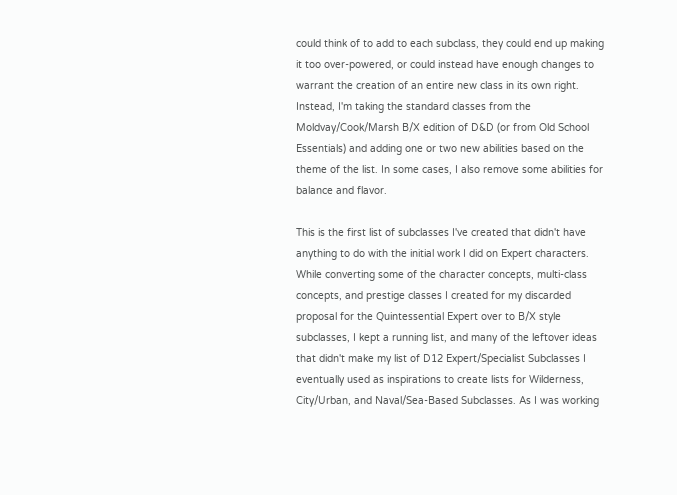could think of to add to each subclass, they could end up making it too over-powered, or could instead have enough changes to warrant the creation of an entire new class in its own right. Instead, I'm taking the standard classes from the Moldvay/Cook/Marsh B/X edition of D&D (or from Old School Essentials) and adding one or two new abilities based on the theme of the list. In some cases, I also remove some abilities for balance and flavor.

This is the first list of subclasses I've created that didn't have anything to do with the initial work I did on Expert characters. While converting some of the character concepts, multi-class concepts, and prestige classes I created for my discarded proposal for the Quintessential Expert over to B/X style subclasses, I kept a running list, and many of the leftover ideas that didn't make my list of D12 Expert/Specialist Subclasses I eventually used as inspirations to create lists for Wilderness, City/Urban, and Naval/Sea-Based Subclasses. As I was working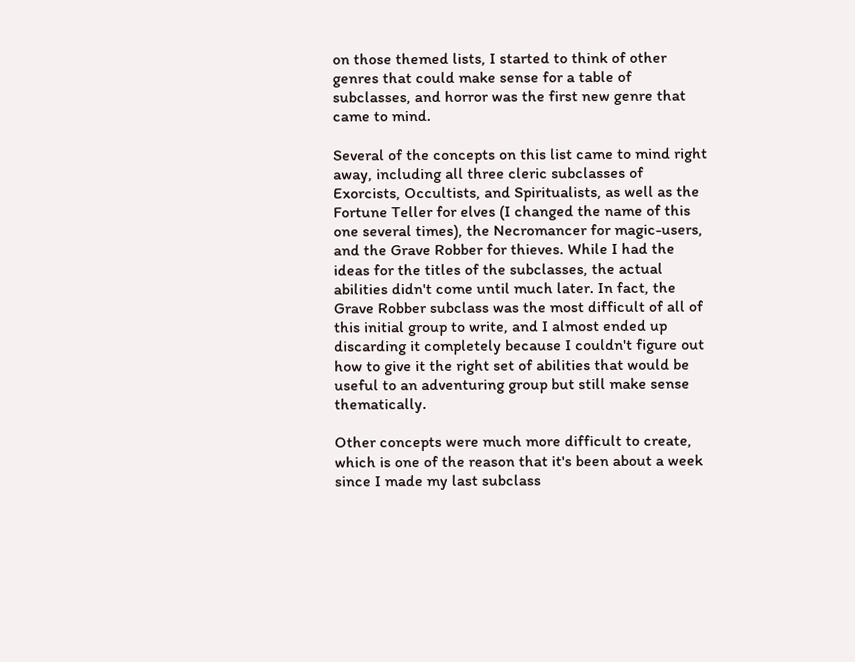on those themed lists, I started to think of other genres that could make sense for a table of subclasses, and horror was the first new genre that came to mind.

Several of the concepts on this list came to mind right away, including all three cleric subclasses of Exorcists, Occultists, and Spiritualists, as well as the Fortune Teller for elves (I changed the name of this one several times), the Necromancer for magic-users, and the Grave Robber for thieves. While I had the ideas for the titles of the subclasses, the actual abilities didn't come until much later. In fact, the Grave Robber subclass was the most difficult of all of this initial group to write, and I almost ended up discarding it completely because I couldn't figure out how to give it the right set of abilities that would be useful to an adventuring group but still make sense thematically.

Other concepts were much more difficult to create, which is one of the reason that it's been about a week since I made my last subclass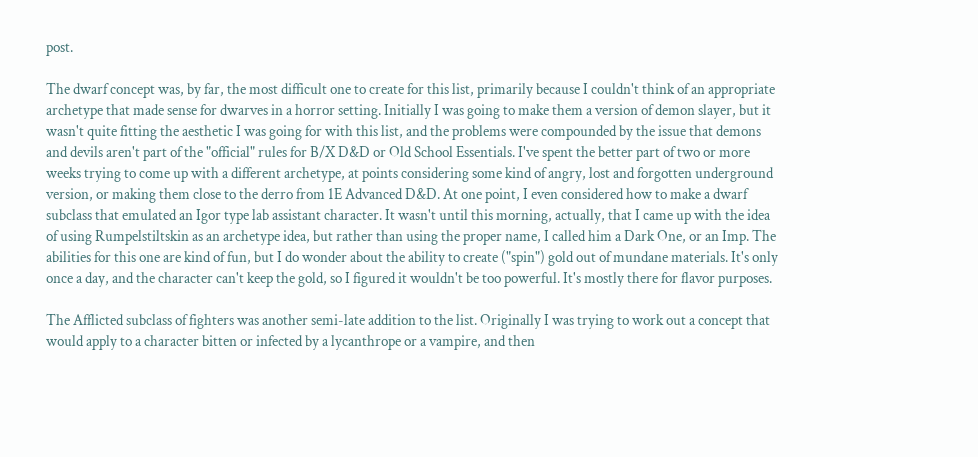post.

The dwarf concept was, by far, the most difficult one to create for this list, primarily because I couldn't think of an appropriate archetype that made sense for dwarves in a horror setting. Initially I was going to make them a version of demon slayer, but it wasn't quite fitting the aesthetic I was going for with this list, and the problems were compounded by the issue that demons and devils aren't part of the "official" rules for B/X D&D or Old School Essentials. I've spent the better part of two or more weeks trying to come up with a different archetype, at points considering some kind of angry, lost and forgotten underground version, or making them close to the derro from 1E Advanced D&D. At one point, I even considered how to make a dwarf subclass that emulated an Igor type lab assistant character. It wasn't until this morning, actually, that I came up with the idea of using Rumpelstiltskin as an archetype idea, but rather than using the proper name, I called him a Dark One, or an Imp. The abilities for this one are kind of fun, but I do wonder about the ability to create ("spin") gold out of mundane materials. It's only once a day, and the character can't keep the gold, so I figured it wouldn't be too powerful. It's mostly there for flavor purposes.

The Afflicted subclass of fighters was another semi-late addition to the list. Originally I was trying to work out a concept that would apply to a character bitten or infected by a lycanthrope or a vampire, and then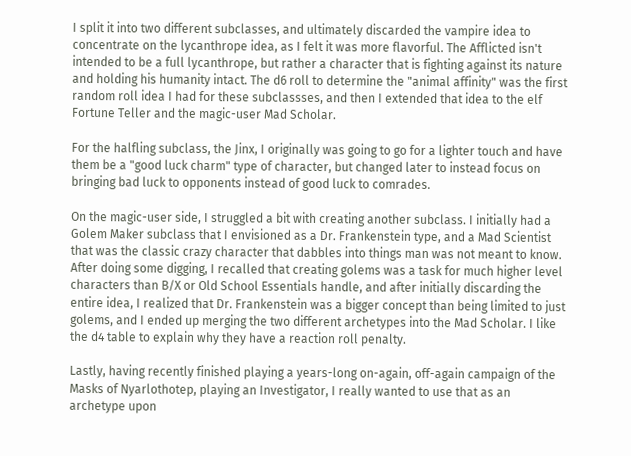I split it into two different subclasses, and ultimately discarded the vampire idea to concentrate on the lycanthrope idea, as I felt it was more flavorful. The Afflicted isn't intended to be a full lycanthrope, but rather a character that is fighting against its nature and holding his humanity intact. The d6 roll to determine the "animal affinity" was the first random roll idea I had for these subclassses, and then I extended that idea to the elf Fortune Teller and the magic-user Mad Scholar.

For the halfling subclass, the Jinx, I originally was going to go for a lighter touch and have them be a "good luck charm" type of character, but changed later to instead focus on bringing bad luck to opponents instead of good luck to comrades.

On the magic-user side, I struggled a bit with creating another subclass. I initially had a Golem Maker subclass that I envisioned as a Dr. Frankenstein type, and a Mad Scientist that was the classic crazy character that dabbles into things man was not meant to know. After doing some digging, I recalled that creating golems was a task for much higher level characters than B/X or Old School Essentials handle, and after initially discarding the entire idea, I realized that Dr. Frankenstein was a bigger concept than being limited to just golems, and I ended up merging the two different archetypes into the Mad Scholar. I like the d4 table to explain why they have a reaction roll penalty.

Lastly, having recently finished playing a years-long on-again, off-again campaign of the Masks of Nyarlothotep, playing an Investigator, I really wanted to use that as an archetype upon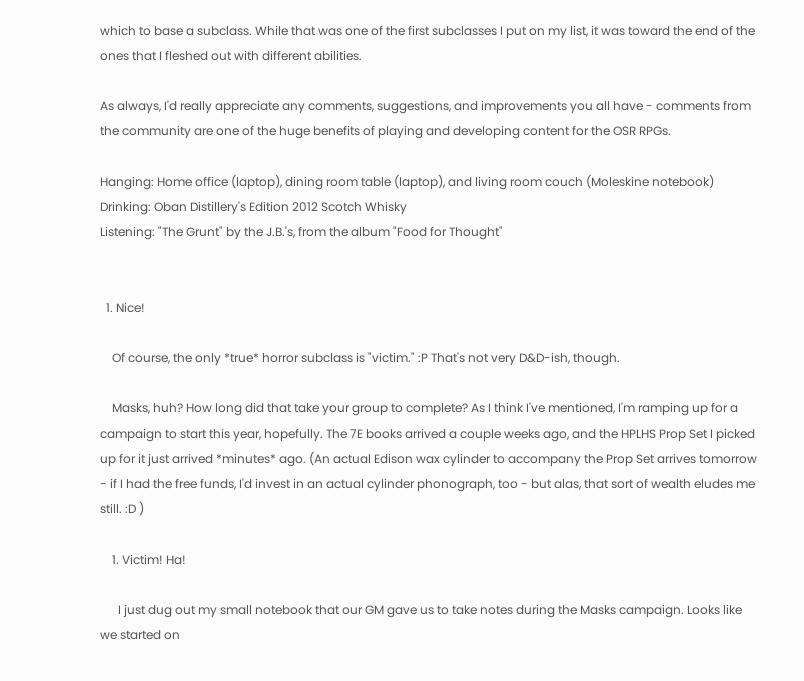which to base a subclass. While that was one of the first subclasses I put on my list, it was toward the end of the ones that I fleshed out with different abilities.

As always, I'd really appreciate any comments, suggestions, and improvements you all have - comments from the community are one of the huge benefits of playing and developing content for the OSR RPGs.

Hanging: Home office (laptop), dining room table (laptop), and living room couch (Moleskine notebook)
Drinking: Oban Distillery's Edition 2012 Scotch Whisky
Listening: "The Grunt" by the J.B.'s, from the album "Food for Thought"


  1. Nice!

    Of course, the only *true* horror subclass is "victim." :P That's not very D&D-ish, though.

    Masks, huh? How long did that take your group to complete? As I think I've mentioned, I'm ramping up for a campaign to start this year, hopefully. The 7E books arrived a couple weeks ago, and the HPLHS Prop Set I picked up for it just arrived *minutes* ago. (An actual Edison wax cylinder to accompany the Prop Set arrives tomorrow - if I had the free funds, I'd invest in an actual cylinder phonograph, too - but alas, that sort of wealth eludes me still. :D )

    1. Victim! Ha!

      I just dug out my small notebook that our GM gave us to take notes during the Masks campaign. Looks like we started on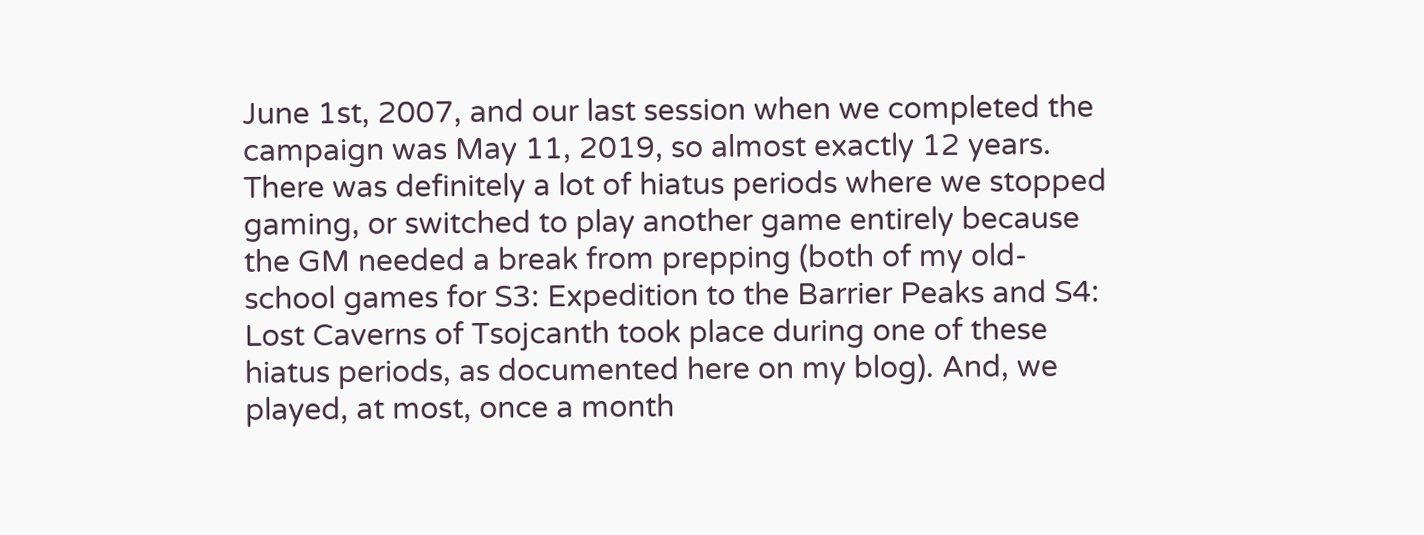June 1st, 2007, and our last session when we completed the campaign was May 11, 2019, so almost exactly 12 years. There was definitely a lot of hiatus periods where we stopped gaming, or switched to play another game entirely because the GM needed a break from prepping (both of my old-school games for S3: Expedition to the Barrier Peaks and S4: Lost Caverns of Tsojcanth took place during one of these hiatus periods, as documented here on my blog). And, we played, at most, once a month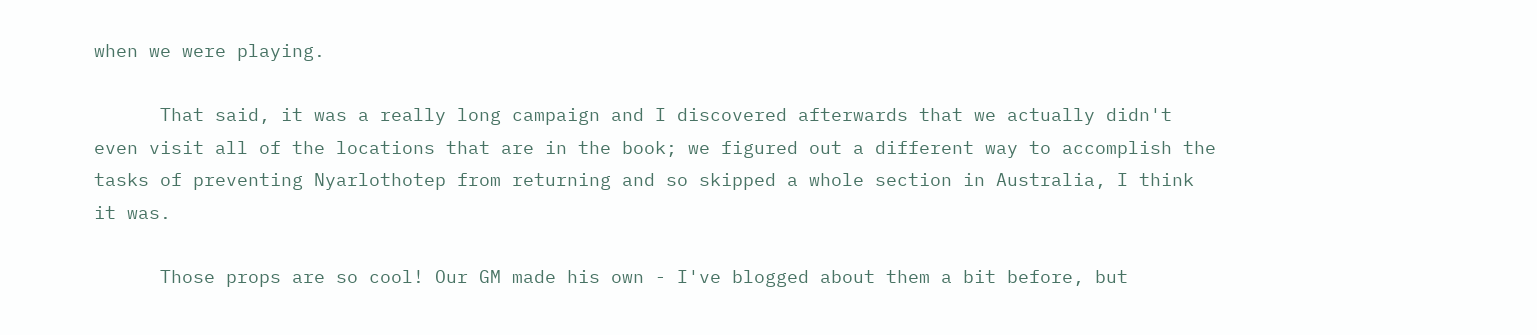when we were playing.

      That said, it was a really long campaign and I discovered afterwards that we actually didn't even visit all of the locations that are in the book; we figured out a different way to accomplish the tasks of preventing Nyarlothotep from returning and so skipped a whole section in Australia, I think it was.

      Those props are so cool! Our GM made his own - I've blogged about them a bit before, but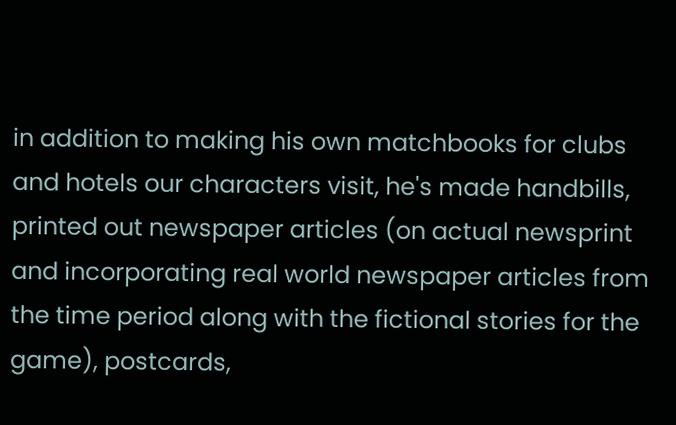in addition to making his own matchbooks for clubs and hotels our characters visit, he's made handbills, printed out newspaper articles (on actual newsprint and incorporating real world newspaper articles from the time period along with the fictional stories for the game), postcards,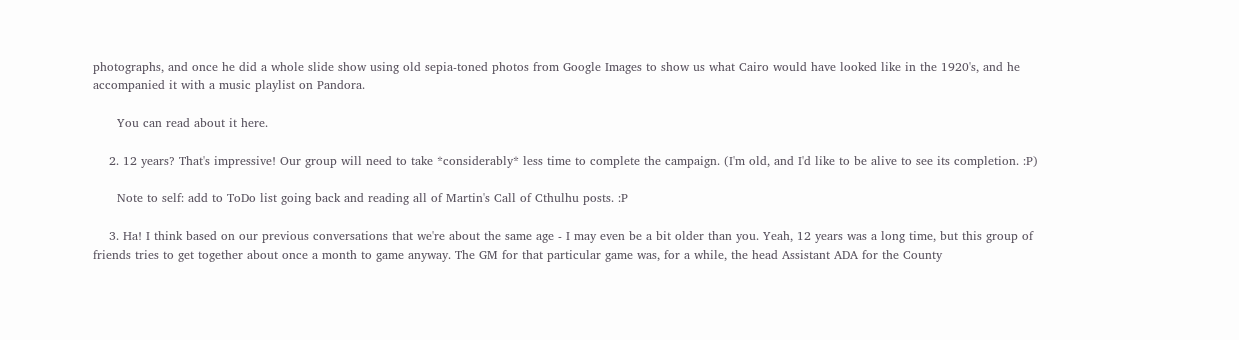photographs, and once he did a whole slide show using old sepia-toned photos from Google Images to show us what Cairo would have looked like in the 1920's, and he accompanied it with a music playlist on Pandora.

      You can read about it here.

    2. 12 years? That's impressive! Our group will need to take *considerably* less time to complete the campaign. (I'm old, and I'd like to be alive to see its completion. :P)

      Note to self: add to ToDo list going back and reading all of Martin's Call of Cthulhu posts. :P

    3. Ha! I think based on our previous conversations that we're about the same age - I may even be a bit older than you. Yeah, 12 years was a long time, but this group of friends tries to get together about once a month to game anyway. The GM for that particular game was, for a while, the head Assistant ADA for the County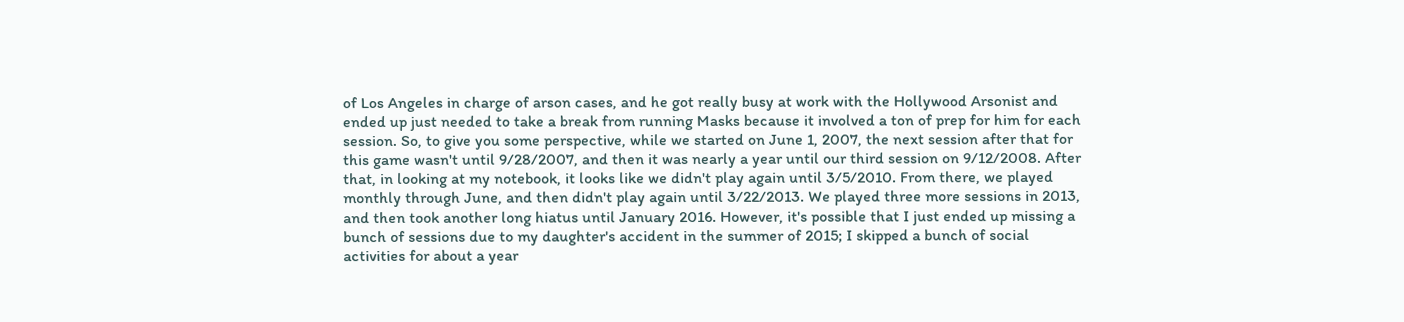of Los Angeles in charge of arson cases, and he got really busy at work with the Hollywood Arsonist and ended up just needed to take a break from running Masks because it involved a ton of prep for him for each session. So, to give you some perspective, while we started on June 1, 2007, the next session after that for this game wasn't until 9/28/2007, and then it was nearly a year until our third session on 9/12/2008. After that, in looking at my notebook, it looks like we didn't play again until 3/5/2010. From there, we played monthly through June, and then didn't play again until 3/22/2013. We played three more sessions in 2013, and then took another long hiatus until January 2016. However, it's possible that I just ended up missing a bunch of sessions due to my daughter's accident in the summer of 2015; I skipped a bunch of social activities for about a year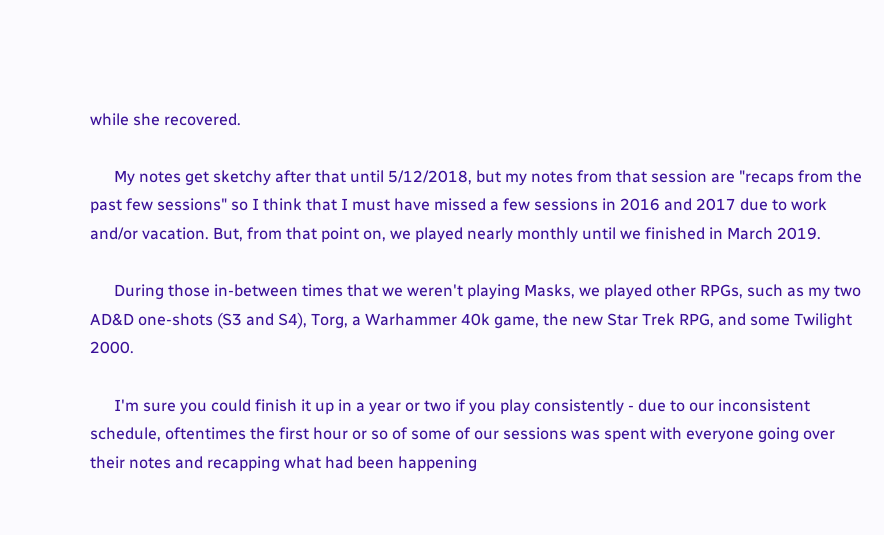while she recovered.

      My notes get sketchy after that until 5/12/2018, but my notes from that session are "recaps from the past few sessions" so I think that I must have missed a few sessions in 2016 and 2017 due to work and/or vacation. But, from that point on, we played nearly monthly until we finished in March 2019.

      During those in-between times that we weren't playing Masks, we played other RPGs, such as my two AD&D one-shots (S3 and S4), Torg, a Warhammer 40k game, the new Star Trek RPG, and some Twilight 2000.

      I'm sure you could finish it up in a year or two if you play consistently - due to our inconsistent schedule, oftentimes the first hour or so of some of our sessions was spent with everyone going over their notes and recapping what had been happening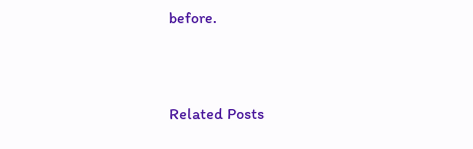before.


Related Posts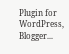Plugin for WordPress, Blogger...